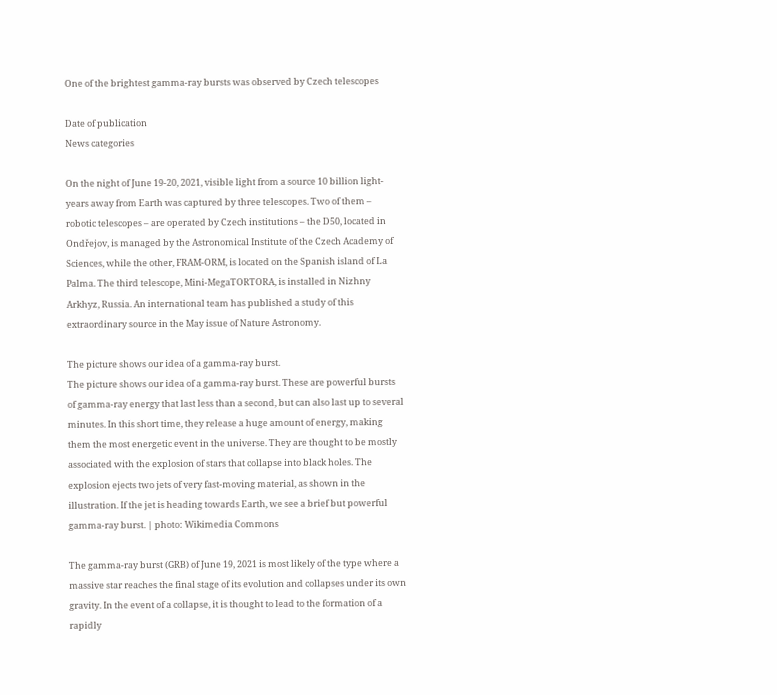One of the brightest gamma-ray bursts was observed by Czech telescopes

Date of publication
News categories

On the night of June 19-20, 2021, visible light from a source 10 billion light-years away from Earth was captured by three telescopes. Two of them – robotic telescopes – are operated by Czech institutions – the D50, located in Ondřejov, is managed by the Astronomical Institute of the Czech Academy of Sciences, while the other, FRAM-ORM, is located on the Spanish island of La Palma. The third telescope, Mini-MegaTORTORA, is installed in Nizhny Arkhyz, Russia. An international team has published a study of this extraordinary source in the May issue of Nature Astronomy.

The picture shows our idea of a gamma-ray burst.
The picture shows our idea of a gamma-ray burst. These are powerful bursts of gamma-ray energy that last less than a second, but can also last up to several minutes. In this short time, they release a huge amount of energy, making them the most energetic event in the universe. They are thought to be mostly associated with the explosion of stars that collapse into black holes. The explosion ejects two jets of very fast-moving material, as shown in the illustration. If the jet is heading towards Earth, we see a brief but powerful gamma-ray burst. | photo: Wikimedia Commons

The gamma-ray burst (GRB) of June 19, 2021 is most likely of the type where a massive star reaches the final stage of its evolution and collapses under its own gravity. In the event of a collapse, it is thought to lead to the formation of a rapidly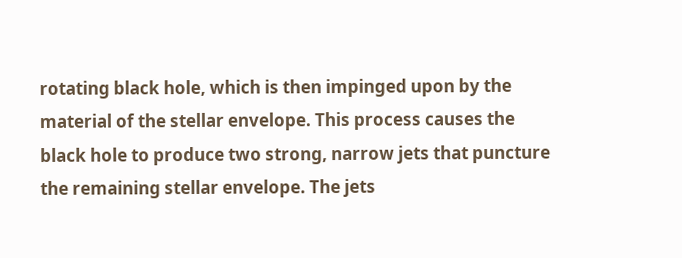rotating black hole, which is then impinged upon by the material of the stellar envelope. This process causes the black hole to produce two strong, narrow jets that puncture the remaining stellar envelope. The jets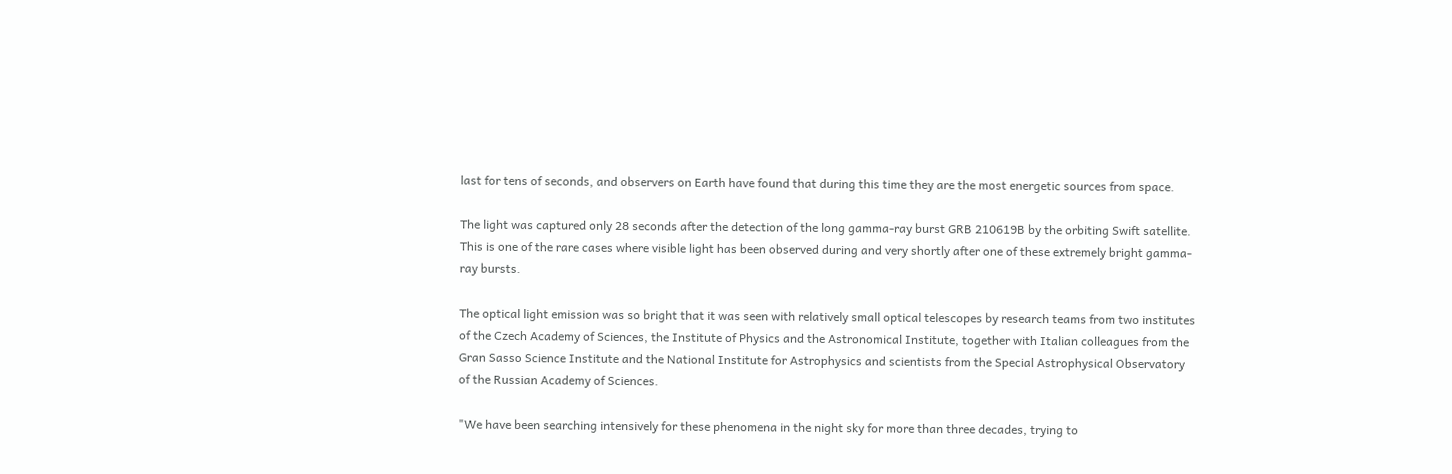last for tens of seconds, and observers on Earth have found that during this time they are the most energetic sources from space.

The light was captured only 28 seconds after the detection of the long gamma-ray burst GRB 210619B by the orbiting Swift satellite. This is one of the rare cases where visible light has been observed during and very shortly after one of these extremely bright gamma-ray bursts.

The optical light emission was so bright that it was seen with relatively small optical telescopes by research teams from two institutes of the Czech Academy of Sciences, the Institute of Physics and the Astronomical Institute, together with Italian colleagues from the Gran Sasso Science Institute and the National Institute for Astrophysics and scientists from the Special Astrophysical Observatory of the Russian Academy of Sciences.

"We have been searching intensively for these phenomena in the night sky for more than three decades, trying to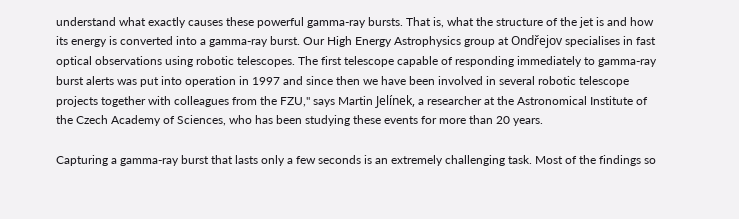understand what exactly causes these powerful gamma-ray bursts. That is, what the structure of the jet is and how its energy is converted into a gamma-ray burst. Our High Energy Astrophysics group at Ondřejov specialises in fast optical observations using robotic telescopes. The first telescope capable of responding immediately to gamma-ray burst alerts was put into operation in 1997 and since then we have been involved in several robotic telescope projects together with colleagues from the FZU," says Martin Jelínek, a researcher at the Astronomical Institute of the Czech Academy of Sciences, who has been studying these events for more than 20 years.

Capturing a gamma-ray burst that lasts only a few seconds is an extremely challenging task. Most of the findings so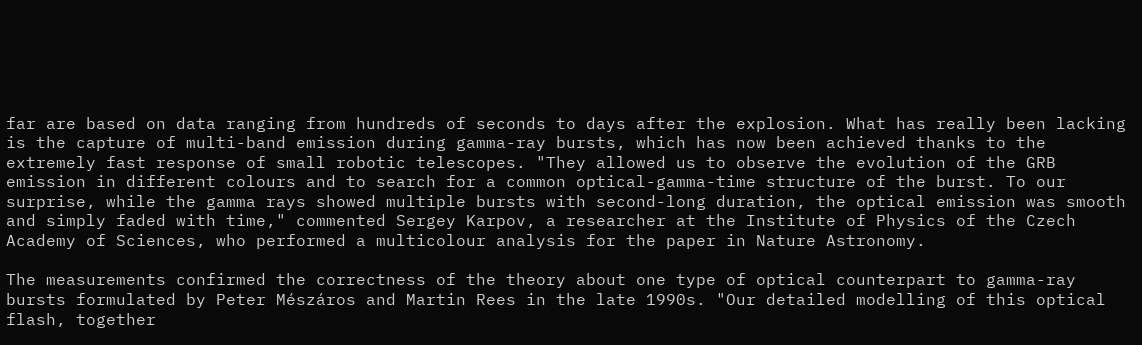far are based on data ranging from hundreds of seconds to days after the explosion. What has really been lacking is the capture of multi-band emission during gamma-ray bursts, which has now been achieved thanks to the extremely fast response of small robotic telescopes. "They allowed us to observe the evolution of the GRB emission in different colours and to search for a common optical-gamma-time structure of the burst. To our surprise, while the gamma rays showed multiple bursts with second-long duration, the optical emission was smooth and simply faded with time," commented Sergey Karpov, a researcher at the Institute of Physics of the Czech Academy of Sciences, who performed a multicolour analysis for the paper in Nature Astronomy.

The measurements confirmed the correctness of the theory about one type of optical counterpart to gamma-ray bursts formulated by Peter Mészáros and Martin Rees in the late 1990s. "Our detailed modelling of this optical flash, together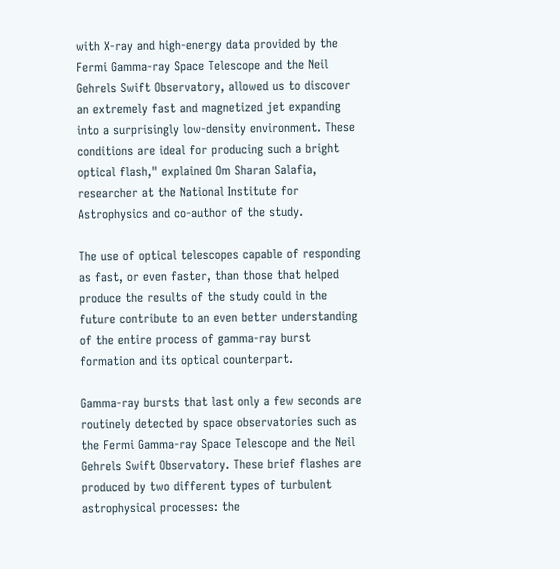with X-ray and high-energy data provided by the Fermi Gamma-ray Space Telescope and the Neil Gehrels Swift Observatory, allowed us to discover an extremely fast and magnetized jet expanding into a surprisingly low-density environment. These conditions are ideal for producing such a bright optical flash," explained Om Sharan Salafia, researcher at the National Institute for Astrophysics and co-author of the study.

The use of optical telescopes capable of responding as fast, or even faster, than those that helped produce the results of the study could in the future contribute to an even better understanding of the entire process of gamma-ray burst formation and its optical counterpart.

Gamma-ray bursts that last only a few seconds are routinely detected by space observatories such as the Fermi Gamma-ray Space Telescope and the Neil Gehrels Swift Observatory. These brief flashes are produced by two different types of turbulent astrophysical processes: the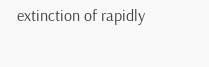extinction of rapidly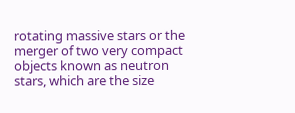rotating massive stars or the merger of two very compact objects known as neutron stars, which are the size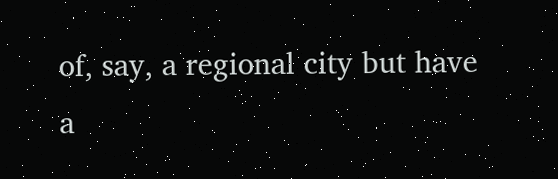of, say, a regional city but have a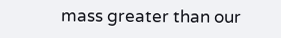mass greater than our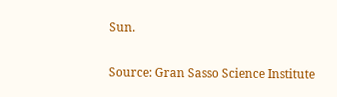Sun.

Source: Gran Sasso Science Institute